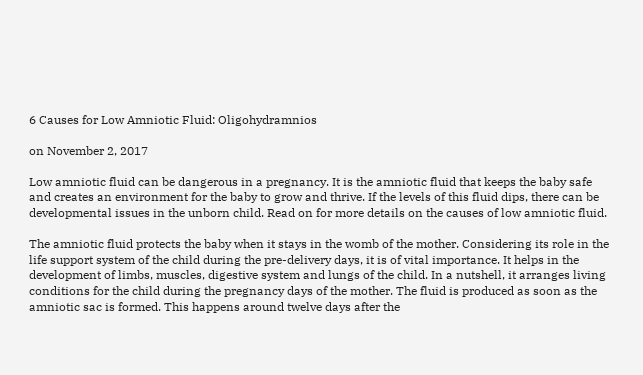6 Causes for Low Amniotic Fluid: Oligohydramnios

on November 2, 2017

Low amniotic fluid can be dangerous in a pregnancy. It is the amniotic fluid that keeps the baby safe and creates an environment for the baby to grow and thrive. If the levels of this fluid dips, there can be developmental issues in the unborn child. Read on for more details on the causes of low amniotic fluid.

The amniotic fluid protects the baby when it stays in the womb of the mother. Considering its role in the life support system of the child during the pre-delivery days, it is of vital importance. It helps in the development of limbs, muscles, digestive system and lungs of the child. In a nutshell, it arranges living conditions for the child during the pregnancy days of the mother. The fluid is produced as soon as the amniotic sac is formed. This happens around twelve days after the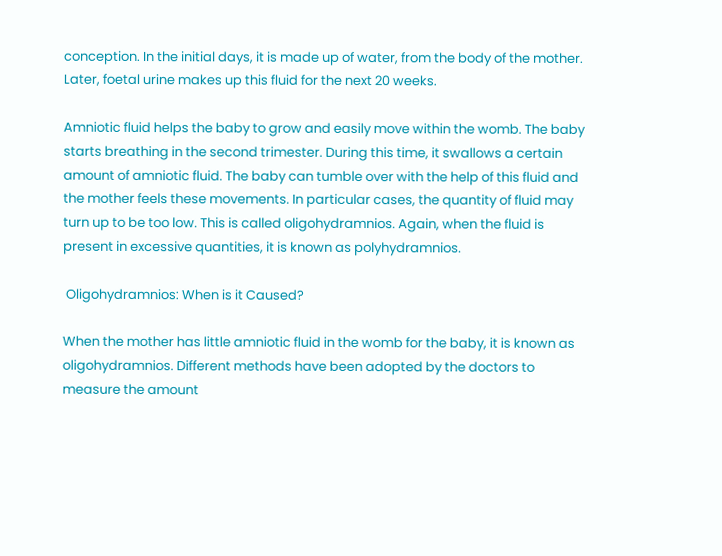conception. In the initial days, it is made up of water, from the body of the mother. Later, foetal urine makes up this fluid for the next 20 weeks.

Amniotic fluid helps the baby to grow and easily move within the womb. The baby starts breathing in the second trimester. During this time, it swallows a certain amount of amniotic fluid. The baby can tumble over with the help of this fluid and the mother feels these movements. In particular cases, the quantity of fluid may turn up to be too low. This is called oligohydramnios. Again, when the fluid is present in excessive quantities, it is known as polyhydramnios.

 Oligohydramnios: When is it Caused?

When the mother has little amniotic fluid in the womb for the baby, it is known as oligohydramnios. Different methods have been adopted by the doctors to measure the amount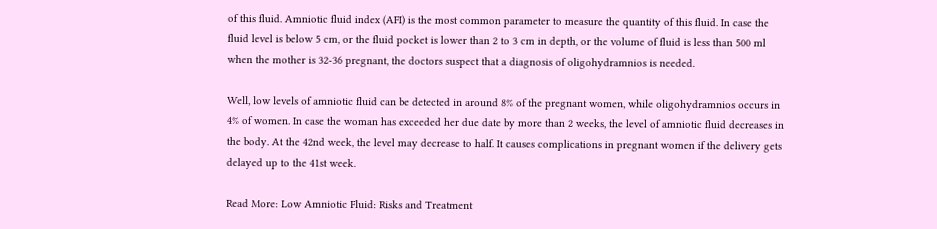of this fluid. Amniotic fluid index (AFI) is the most common parameter to measure the quantity of this fluid. In case the fluid level is below 5 cm, or the fluid pocket is lower than 2 to 3 cm in depth, or the volume of fluid is less than 500 ml when the mother is 32-36 pregnant, the doctors suspect that a diagnosis of oligohydramnios is needed.

Well, low levels of amniotic fluid can be detected in around 8% of the pregnant women, while oligohydramnios occurs in 4% of women. In case the woman has exceeded her due date by more than 2 weeks, the level of amniotic fluid decreases in the body. At the 42nd week, the level may decrease to half. It causes complications in pregnant women if the delivery gets delayed up to the 41st week.

Read More: Low Amniotic Fluid: Risks and Treatment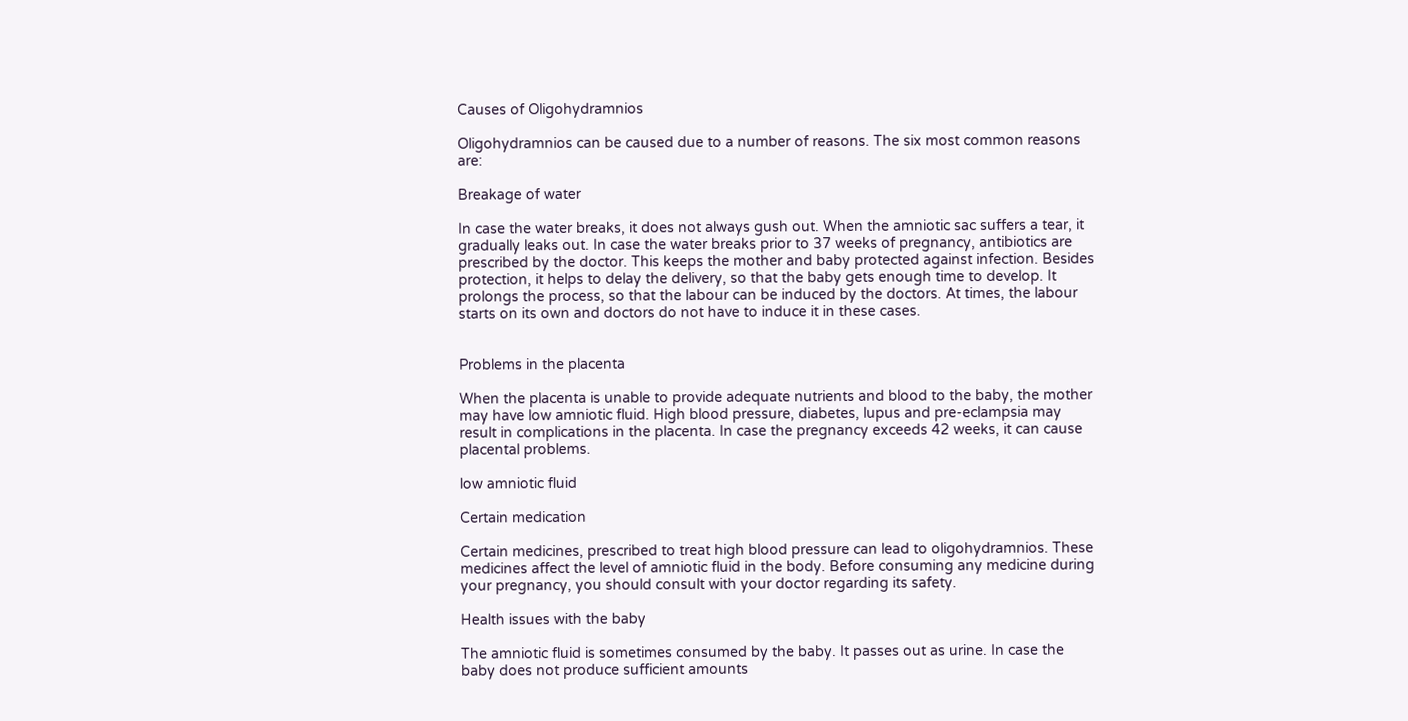Causes of Oligohydramnios

Oligohydramnios can be caused due to a number of reasons. The six most common reasons are:

Breakage of water

In case the water breaks, it does not always gush out. When the amniotic sac suffers a tear, it gradually leaks out. In case the water breaks prior to 37 weeks of pregnancy, antibiotics are prescribed by the doctor. This keeps the mother and baby protected against infection. Besides protection, it helps to delay the delivery, so that the baby gets enough time to develop. It prolongs the process, so that the labour can be induced by the doctors. At times, the labour starts on its own and doctors do not have to induce it in these cases.


Problems in the placenta

When the placenta is unable to provide adequate nutrients and blood to the baby, the mother may have low amniotic fluid. High blood pressure, diabetes, lupus and pre-eclampsia may result in complications in the placenta. In case the pregnancy exceeds 42 weeks, it can cause placental problems.

low amniotic fluid

Certain medication

Certain medicines, prescribed to treat high blood pressure can lead to oligohydramnios. These medicines affect the level of amniotic fluid in the body. Before consuming any medicine during your pregnancy, you should consult with your doctor regarding its safety.

Health issues with the baby

The amniotic fluid is sometimes consumed by the baby. It passes out as urine. In case the baby does not produce sufficient amounts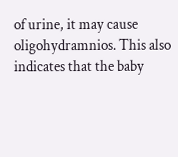of urine, it may cause oligohydramnios. This also indicates that the baby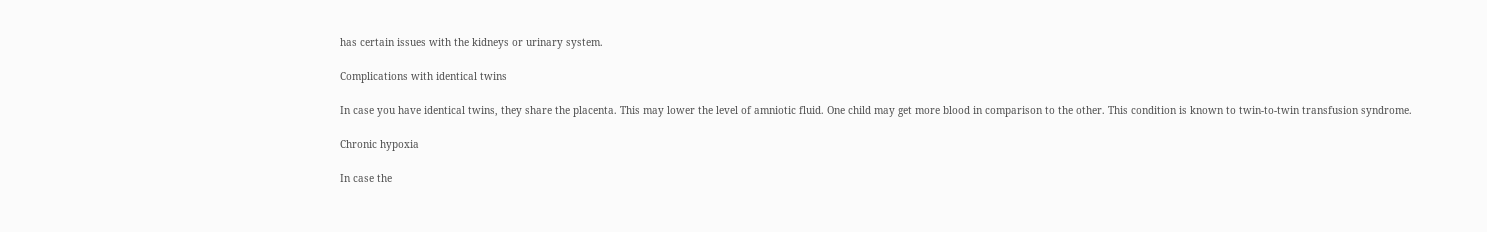has certain issues with the kidneys or urinary system.

Complications with identical twins

In case you have identical twins, they share the placenta. This may lower the level of amniotic fluid. One child may get more blood in comparison to the other. This condition is known to twin-to-twin transfusion syndrome.

Chronic hypoxia

In case the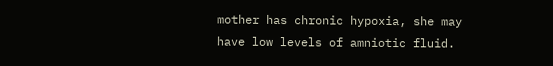mother has chronic hypoxia, she may have low levels of amniotic fluid.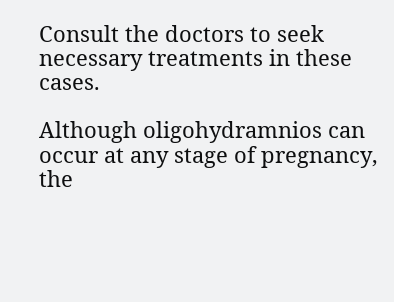Consult the doctors to seek necessary treatments in these cases.

Although oligohydramnios can occur at any stage of pregnancy, the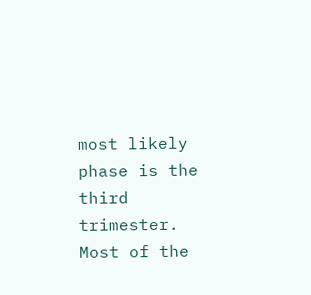most likely phase is the third trimester. Most of the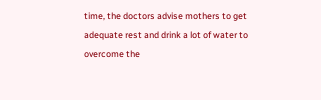time, the doctors advise mothers to get adequate rest and drink a lot of water to overcome the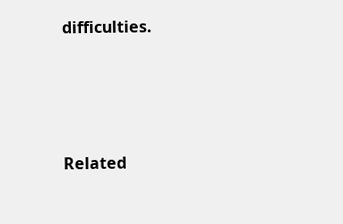difficulties.




Related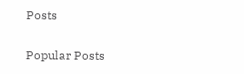Posts

Popular Posts